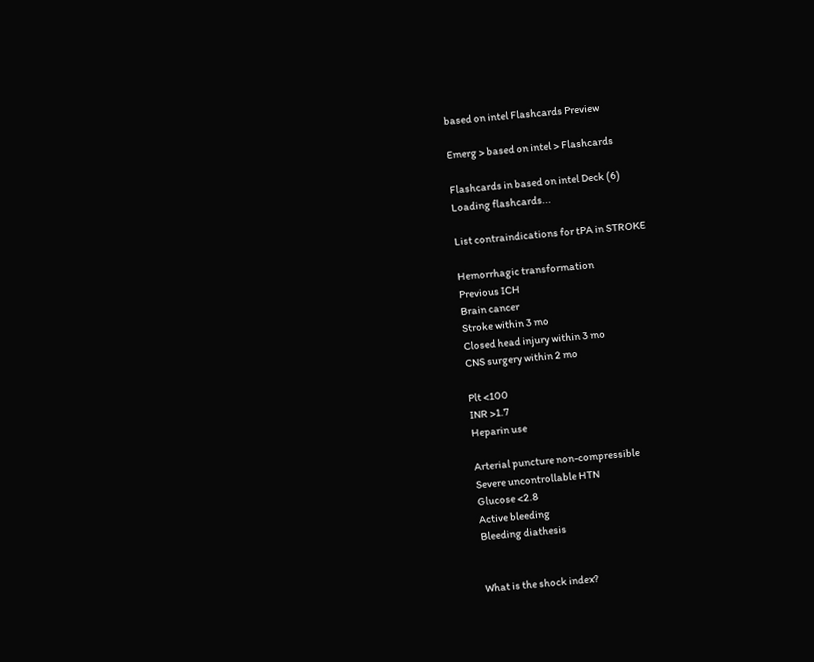based on intel Flashcards Preview

Emerg > based on intel > Flashcards

Flashcards in based on intel Deck (6)
Loading flashcards...

List contraindications for tPA in STROKE

Hemorrhagic transformation
Previous ICH
Brain cancer
Stroke within 3 mo
Closed head injury within 3 mo
CNS surgery within 2 mo

Plt <100
INR >1.7
Heparin use

Arterial puncture non-compressible
Severe uncontrollable HTN
Glucose <2.8
Active bleeding
Bleeding diathesis


What is the shock index?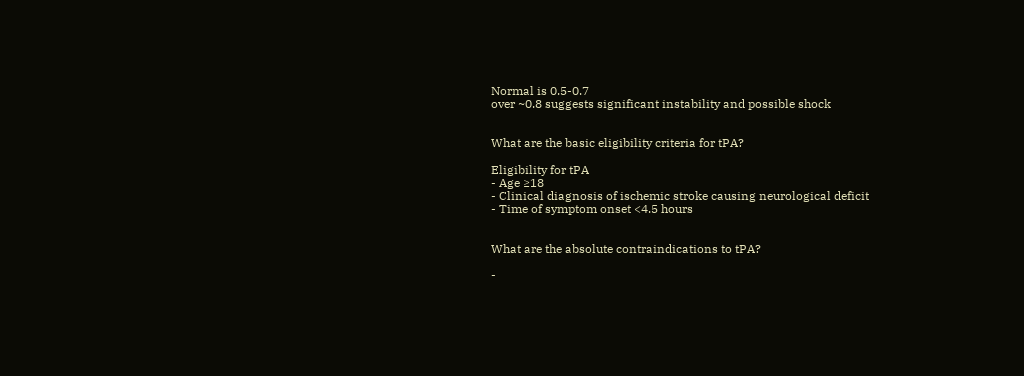Normal is 0.5-0.7
over ~0.8 suggests significant instability and possible shock


What are the basic eligibility criteria for tPA?

Eligibility for tPA
- Age ≥18
- Clinical diagnosis of ischemic stroke causing neurological deficit
- Time of symptom onset <4.5 hours


What are the absolute contraindications to tPA?

-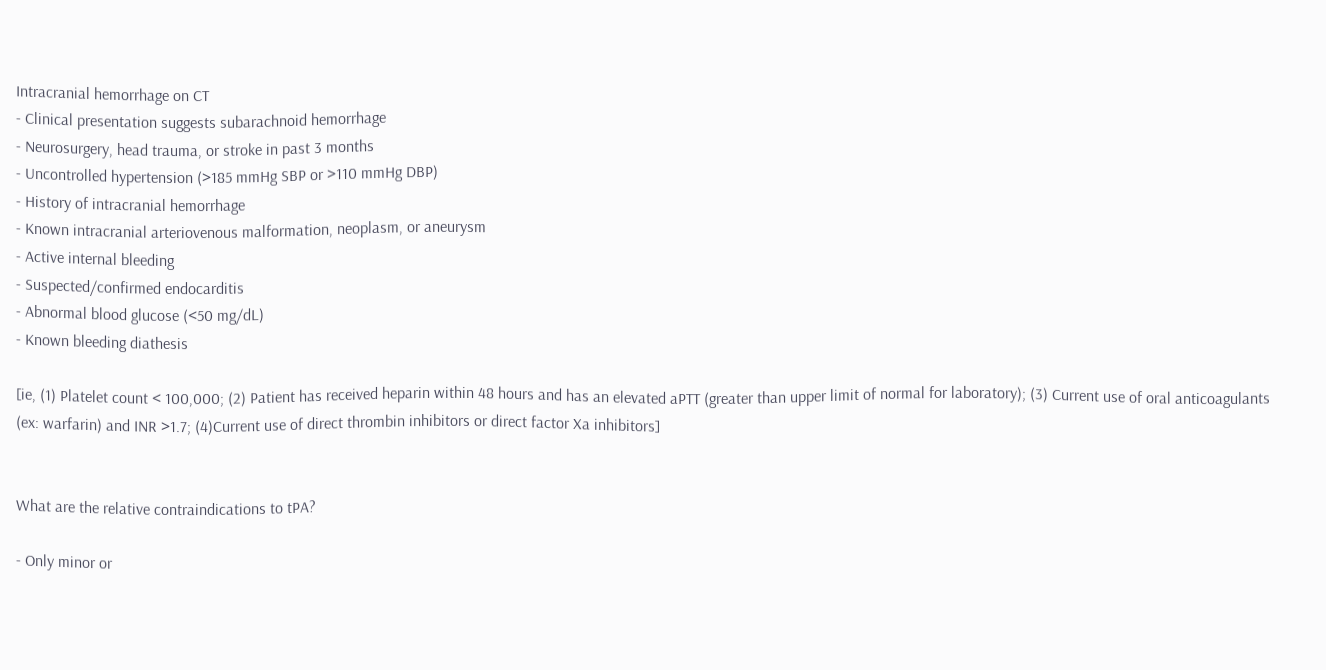Intracranial hemorrhage on CT
- Clinical presentation suggests subarachnoid hemorrhage
- Neurosurgery, head trauma, or stroke in past 3 months
- Uncontrolled hypertension (>185 mmHg SBP or >110 mmHg DBP)
- History of intracranial hemorrhage
- Known intracranial arteriovenous malformation, neoplasm, or aneurysm
- Active internal bleeding
- Suspected/confirmed endocarditis
- Abnormal blood glucose (<50 mg/dL)
- Known bleeding diathesis

[ie, (1) Platelet count < 100,000; (2) Patient has received heparin within 48 hours and has an elevated aPTT (greater than upper limit of normal for laboratory); (3) Current use of oral anticoagulants (ex: warfarin) and INR >1.7; (4)Current use of direct thrombin inhibitors or direct factor Xa inhibitors]


What are the relative contraindications to tPA?

- Only minor or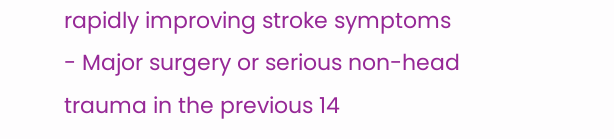rapidly improving stroke symptoms
- Major surgery or serious non-head trauma in the previous 14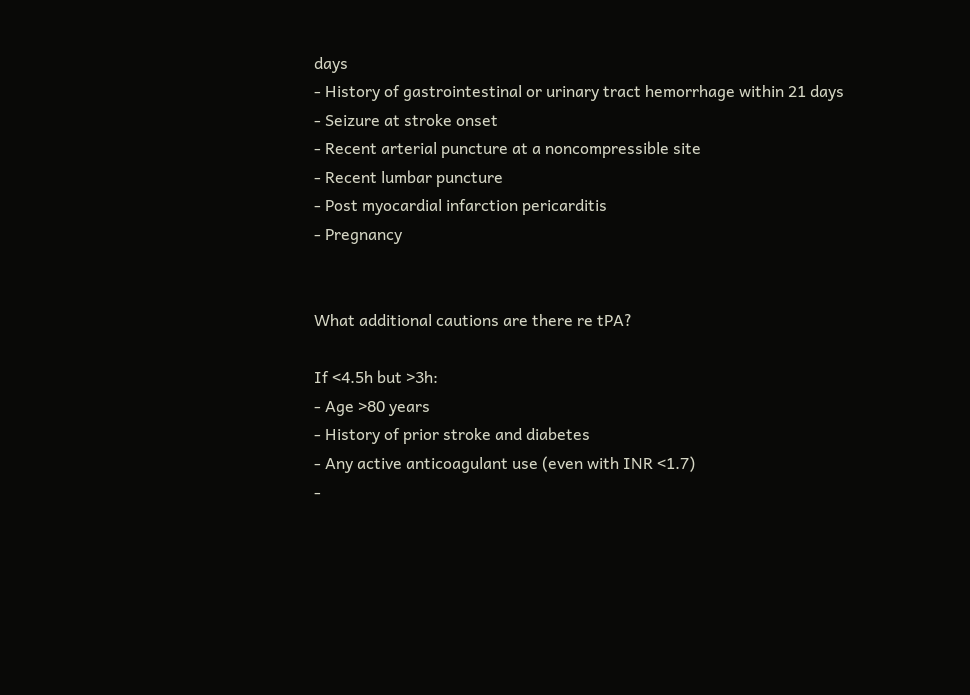days
- History of gastrointestinal or urinary tract hemorrhage within 21 days
- Seizure at stroke onset
- Recent arterial puncture at a noncompressible site
- Recent lumbar puncture
- Post myocardial infarction pericarditis
- Pregnancy


What additional cautions are there re tPA?

If <4.5h but >3h:
- Age >80 years
- History of prior stroke and diabetes
- Any active anticoagulant use (even with INR <1.7)
-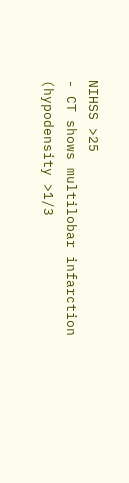NIHSS >25
- CT shows multilobar infarction (hypodensity >1/3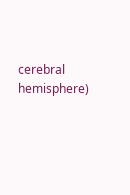cerebral hemisphere)